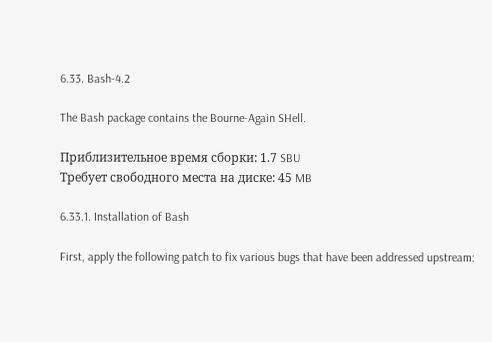6.33. Bash-4.2

The Bash package contains the Bourne-Again SHell.

Приблизительное время сборки: 1.7 SBU
Требует свободного места на диске: 45 MB

6.33.1. Installation of Bash

First, apply the following patch to fix various bugs that have been addressed upstream: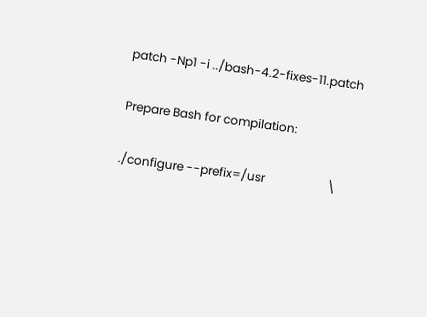patch -Np1 -i ../bash-4.2-fixes-11.patch

Prepare Bash for compilation:

./configure --prefix=/usr                     \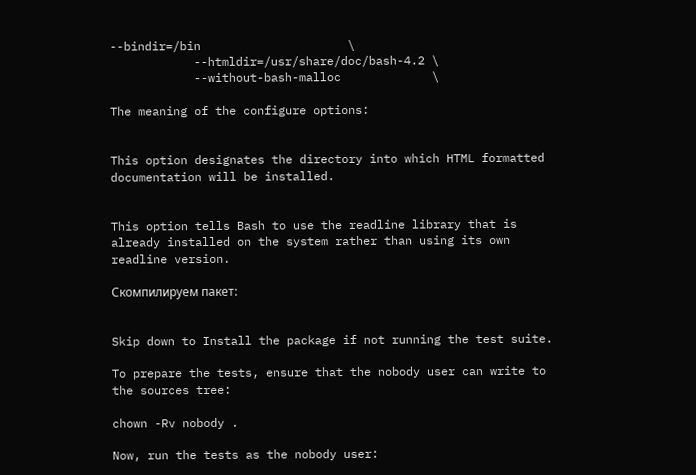--bindir=/bin                     \
            --htmldir=/usr/share/doc/bash-4.2 \
            --without-bash-malloc             \

The meaning of the configure options:


This option designates the directory into which HTML formatted documentation will be installed.


This option tells Bash to use the readline library that is already installed on the system rather than using its own readline version.

Cкомпилируем пакет:


Skip down to Install the package if not running the test suite.

To prepare the tests, ensure that the nobody user can write to the sources tree:

chown -Rv nobody .

Now, run the tests as the nobody user: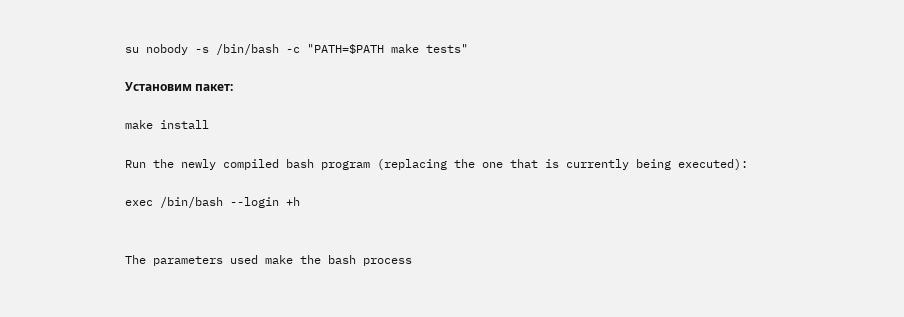su nobody -s /bin/bash -c "PATH=$PATH make tests"

Установим пакет:

make install

Run the newly compiled bash program (replacing the one that is currently being executed):

exec /bin/bash --login +h


The parameters used make the bash process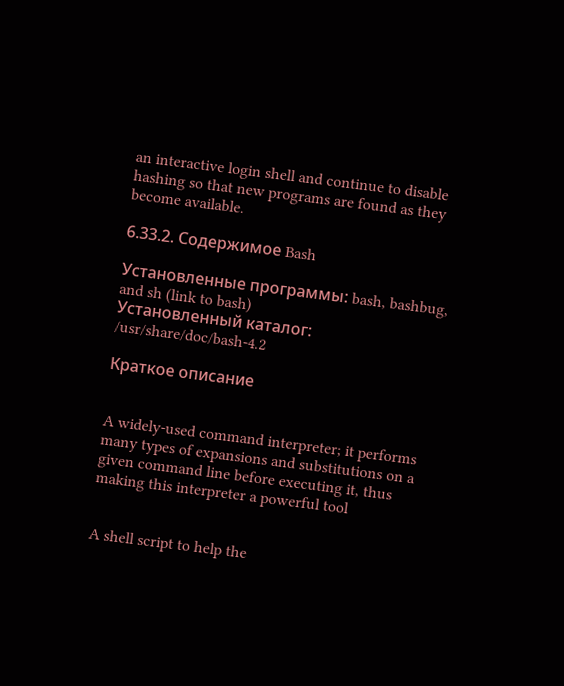an interactive login shell and continue to disable hashing so that new programs are found as they become available.

6.33.2. Содержимое Bash

Установленные программы: bash, bashbug, and sh (link to bash)
Установленный каталог: /usr/share/doc/bash-4.2

Краткое описание


A widely-used command interpreter; it performs many types of expansions and substitutions on a given command line before executing it, thus making this interpreter a powerful tool


A shell script to help the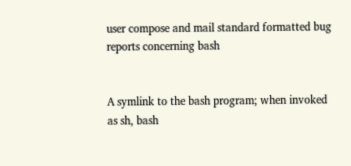user compose and mail standard formatted bug reports concerning bash


A symlink to the bash program; when invoked as sh, bash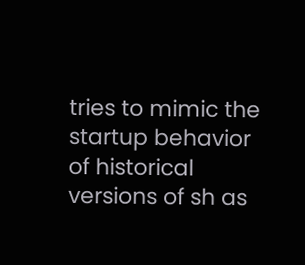tries to mimic the startup behavior of historical versions of sh as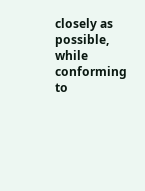closely as possible, while conforming to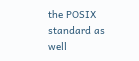the POSIX standard as well